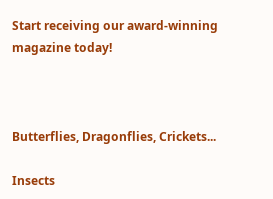Start receiving our award-winning magazine today!



Butterflies, Dragonflies, Crickets...

Insects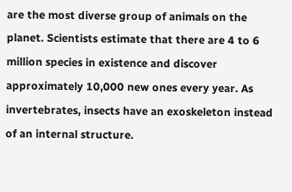are the most diverse group of animals on the planet. Scientists estimate that there are 4 to 6 million species in existence and discover approximately 10,000 new ones every year. As invertebrates, insects have an exoskeleton instead of an internal structure.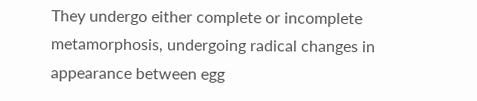They undergo either complete or incomplete metamorphosis, undergoing radical changes in appearance between egg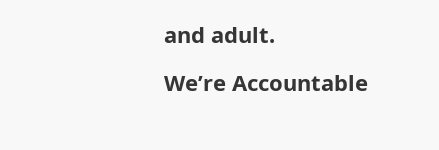and adult.

We’re Accountable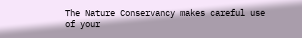The Nature Conservancy makes careful use of your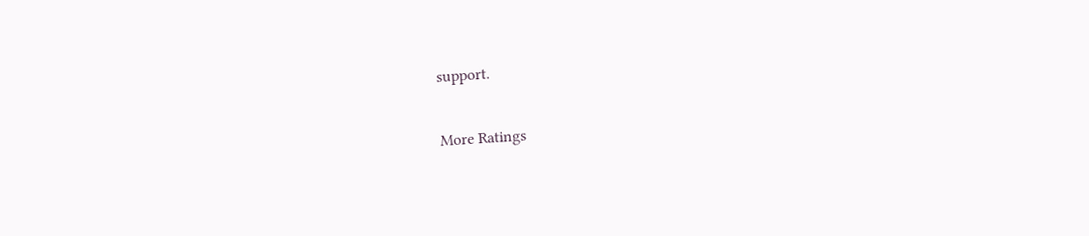support.

More Ratings